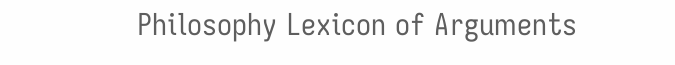Philosophy Lexicon of Arguments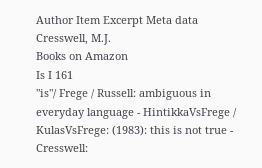Author Item Excerpt Meta data
Cresswell, M.J.
Books on Amazon
Is I 161
"is"/ Frege / Russell: ambiguous in everyday language - HintikkaVsFrege / KulasVsFrege: (1983): this is not true - Cresswell: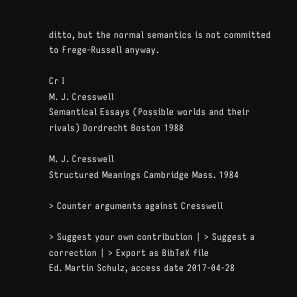ditto, but the normal semantics is not committed to Frege-Russell anyway.

Cr I
M. J. Cresswell
Semantical Essays (Possible worlds and their rivals) Dordrecht Boston 1988

M. J. Cresswell
Structured Meanings Cambridge Mass. 1984

> Counter arguments against Cresswell

> Suggest your own contribution | > Suggest a correction | > Export as BibTeX file
Ed. Martin Schulz, access date 2017-04-28